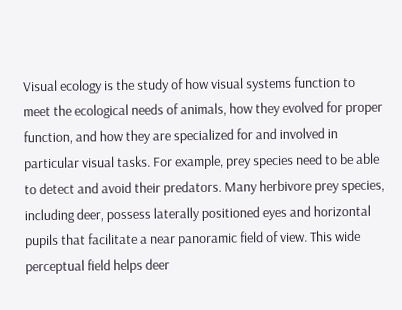Visual ecology is the study of how visual systems function to meet the ecological needs of animals, how they evolved for proper function, and how they are specialized for and involved in particular visual tasks. For example, prey species need to be able to detect and avoid their predators. Many herbivore prey species, including deer, possess laterally positioned eyes and horizontal pupils that facilitate a near panoramic field of view. This wide perceptual field helps deer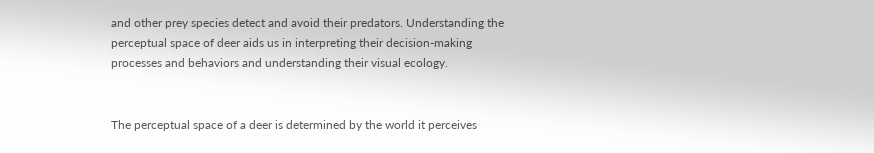and other prey species detect and avoid their predators. Understanding the perceptual space of deer aids us in interpreting their decision-making processes and behaviors and understanding their visual ecology.


The perceptual space of a deer is determined by the world it perceives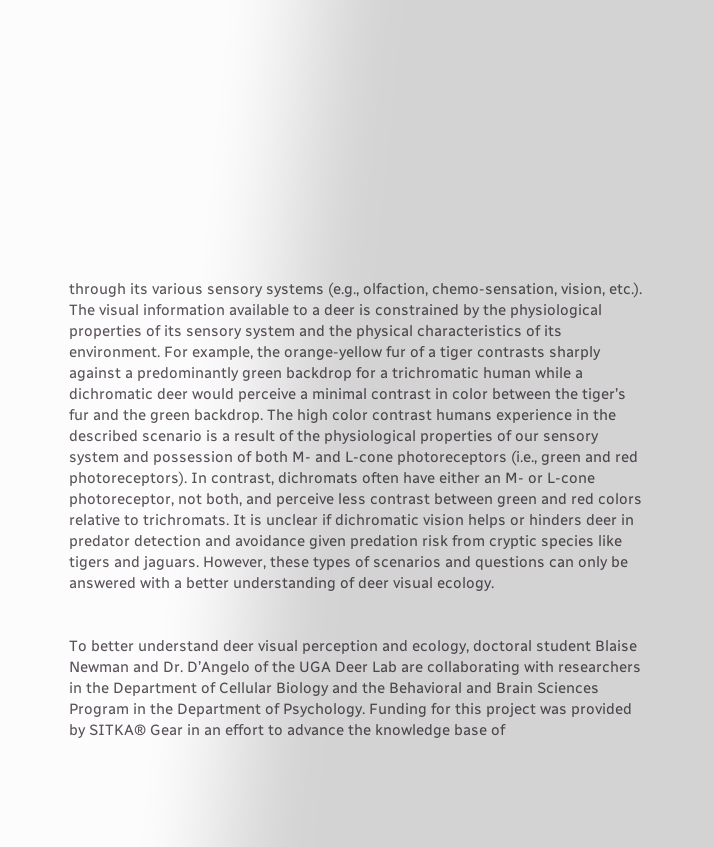through its various sensory systems (e.g., olfaction, chemo-sensation, vision, etc.). The visual information available to a deer is constrained by the physiological properties of its sensory system and the physical characteristics of its environment. For example, the orange-yellow fur of a tiger contrasts sharply against a predominantly green backdrop for a trichromatic human while a dichromatic deer would perceive a minimal contrast in color between the tiger’s fur and the green backdrop. The high color contrast humans experience in the described scenario is a result of the physiological properties of our sensory system and possession of both M- and L-cone photoreceptors (i.e., green and red photoreceptors). In contrast, dichromats often have either an M- or L-cone photoreceptor, not both, and perceive less contrast between green and red colors relative to trichromats. It is unclear if dichromatic vision helps or hinders deer in predator detection and avoidance given predation risk from cryptic species like tigers and jaguars. However, these types of scenarios and questions can only be answered with a better understanding of deer visual ecology.


To better understand deer visual perception and ecology, doctoral student Blaise Newman and Dr. D’Angelo of the UGA Deer Lab are collaborating with researchers in the Department of Cellular Biology and the Behavioral and Brain Sciences Program in the Department of Psychology. Funding for this project was provided by SITKA® Gear in an effort to advance the knowledge base of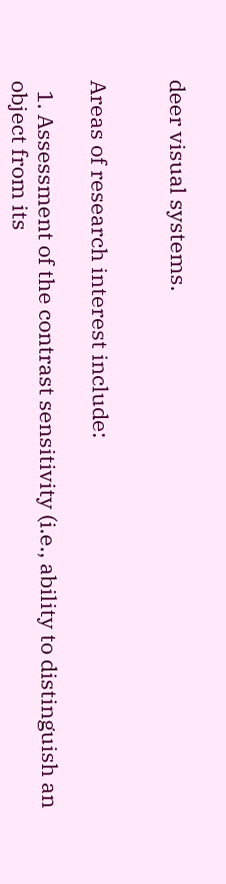deer visual systems.


Areas of research interest include:

  1. Assessment of the contrast sensitivity (i.e., ability to distinguish an object from its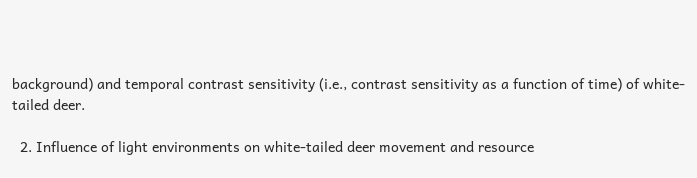background) and temporal contrast sensitivity (i.e., contrast sensitivity as a function of time) of white-tailed deer.

  2. Influence of light environments on white-tailed deer movement and resource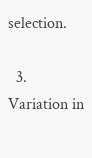selection.

  3. Variation in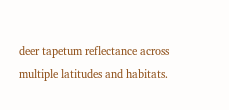deer tapetum reflectance across multiple latitudes and habitats.